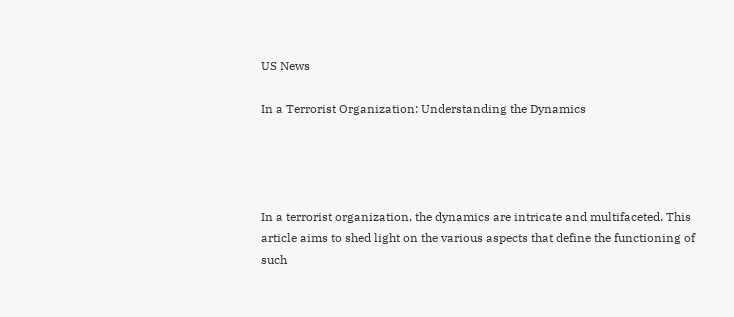US News

In a Terrorist Organization: Understanding the Dynamics




In a terrorist organization, the dynamics are intricate and multifaceted. This article aims to shed light on the various aspects that define the functioning of such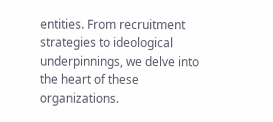entities. From recruitment strategies to ideological underpinnings, we delve into the heart of these organizations.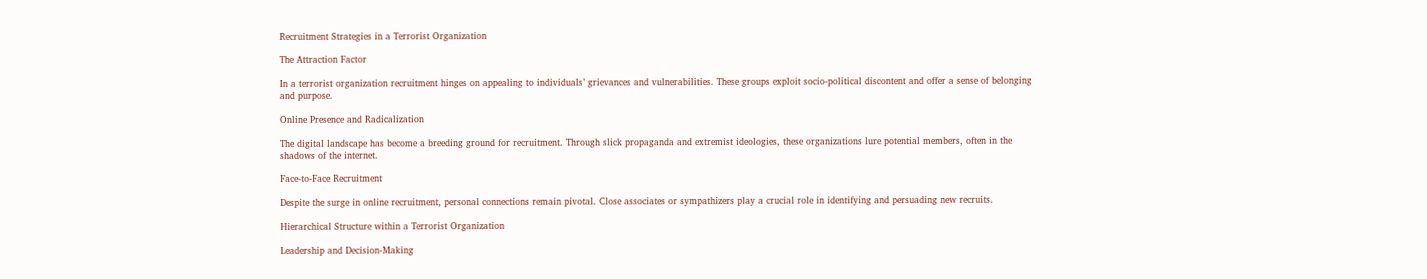Recruitment Strategies in a Terrorist Organization

The Attraction Factor

In a terrorist organization recruitment hinges on appealing to individuals’ grievances and vulnerabilities. These groups exploit socio-political discontent and offer a sense of belonging and purpose.

Online Presence and Radicalization

The digital landscape has become a breeding ground for recruitment. Through slick propaganda and extremist ideologies, these organizations lure potential members, often in the shadows of the internet.

Face-to-Face Recruitment

Despite the surge in online recruitment, personal connections remain pivotal. Close associates or sympathizers play a crucial role in identifying and persuading new recruits.

Hierarchical Structure within a Terrorist Organization

Leadership and Decision-Making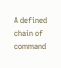A defined chain of command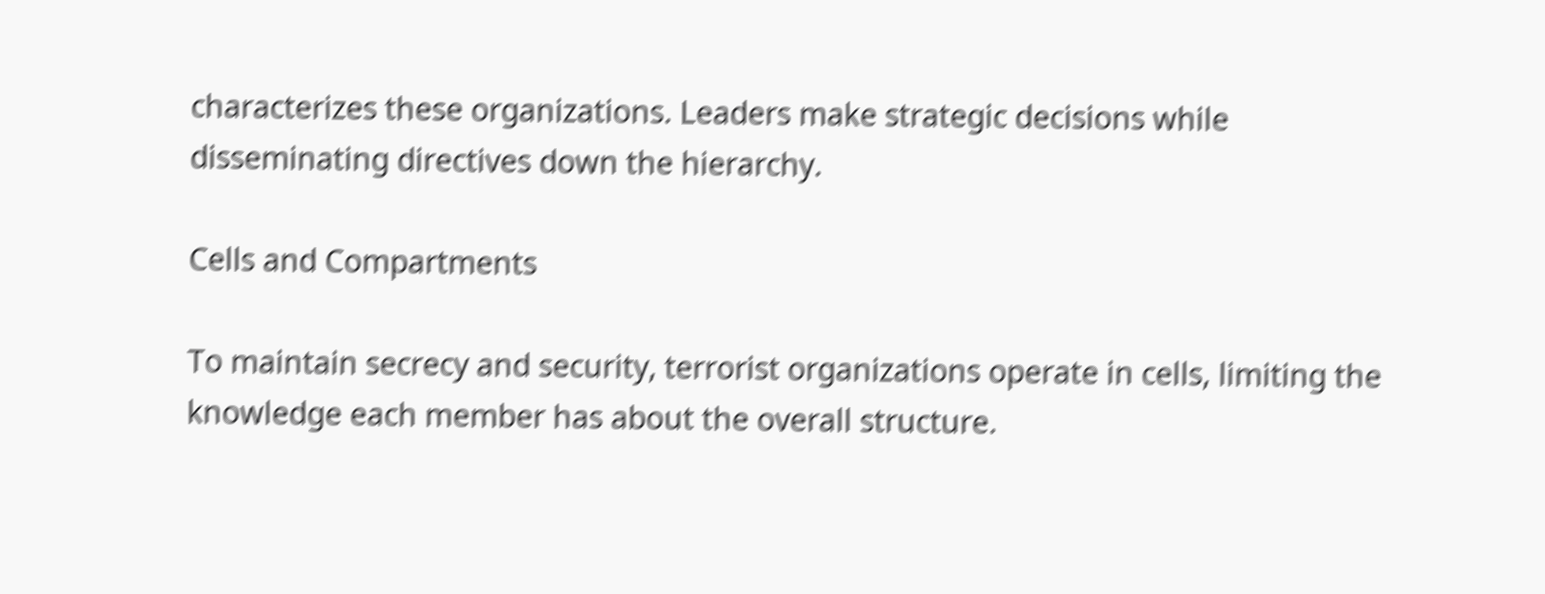characterizes these organizations. Leaders make strategic decisions while disseminating directives down the hierarchy.

Cells and Compartments

To maintain secrecy and security, terrorist organizations operate in cells, limiting the knowledge each member has about the overall structure.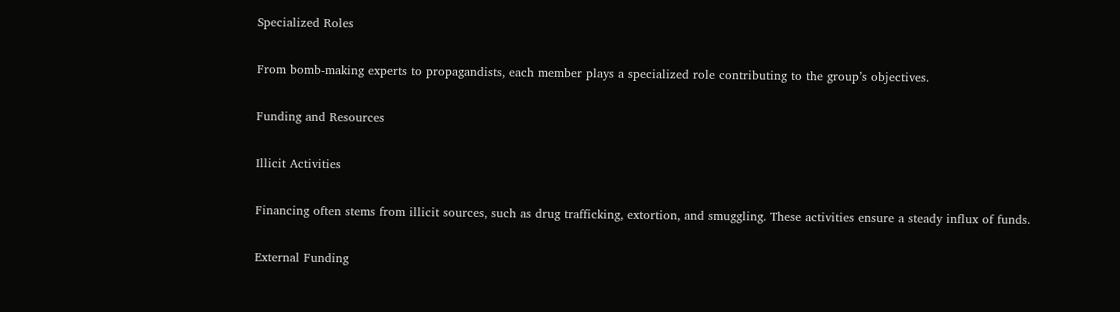Specialized Roles

From bomb-making experts to propagandists, each member plays a specialized role contributing to the group’s objectives.

Funding and Resources

Illicit Activities

Financing often stems from illicit sources, such as drug trafficking, extortion, and smuggling. These activities ensure a steady influx of funds.

External Funding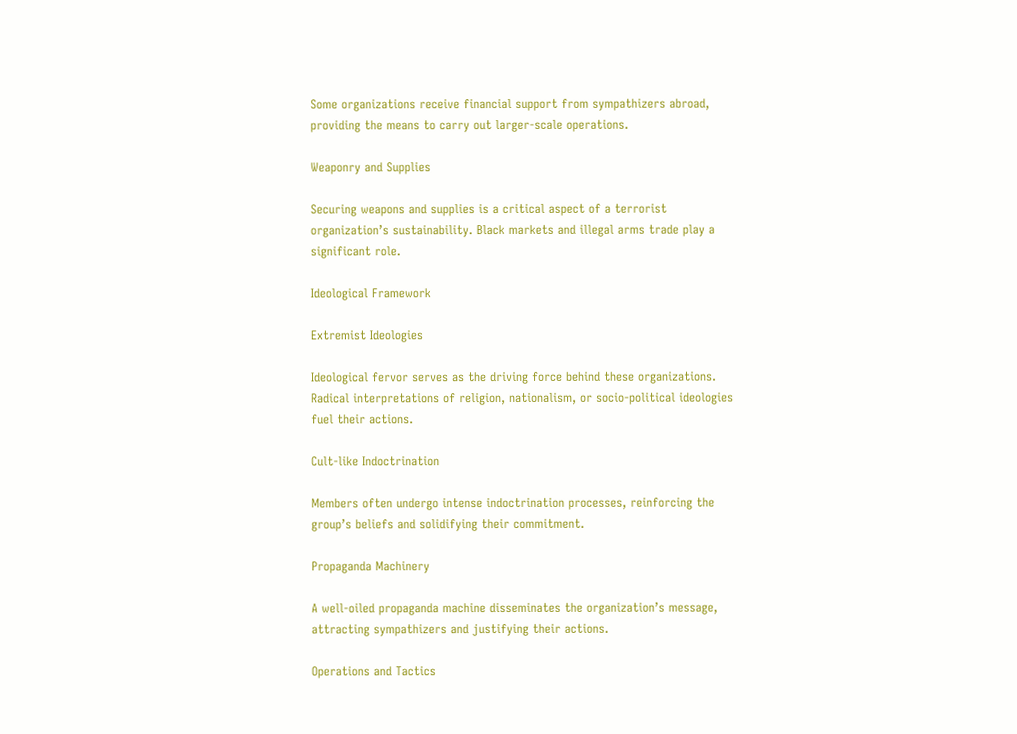Some organizations receive financial support from sympathizers abroad, providing the means to carry out larger-scale operations.

Weaponry and Supplies

Securing weapons and supplies is a critical aspect of a terrorist organization’s sustainability. Black markets and illegal arms trade play a significant role.

Ideological Framework

Extremist Ideologies

Ideological fervor serves as the driving force behind these organizations. Radical interpretations of religion, nationalism, or socio-political ideologies fuel their actions.

Cult-like Indoctrination

Members often undergo intense indoctrination processes, reinforcing the group’s beliefs and solidifying their commitment.

Propaganda Machinery

A well-oiled propaganda machine disseminates the organization’s message, attracting sympathizers and justifying their actions.

Operations and Tactics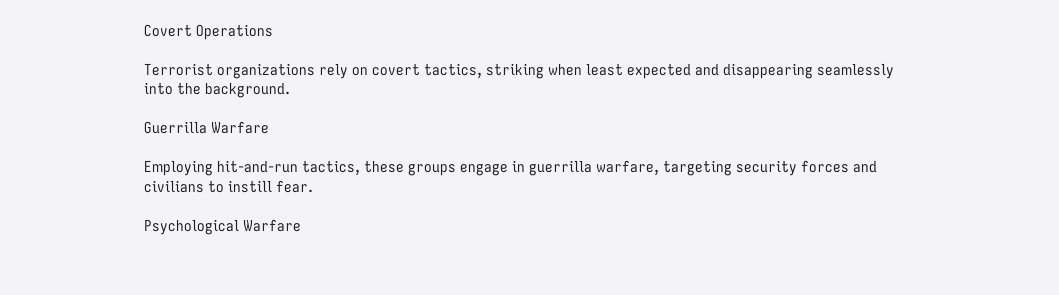Covert Operations

Terrorist organizations rely on covert tactics, striking when least expected and disappearing seamlessly into the background.

Guerrilla Warfare

Employing hit-and-run tactics, these groups engage in guerrilla warfare, targeting security forces and civilians to instill fear.

Psychological Warfare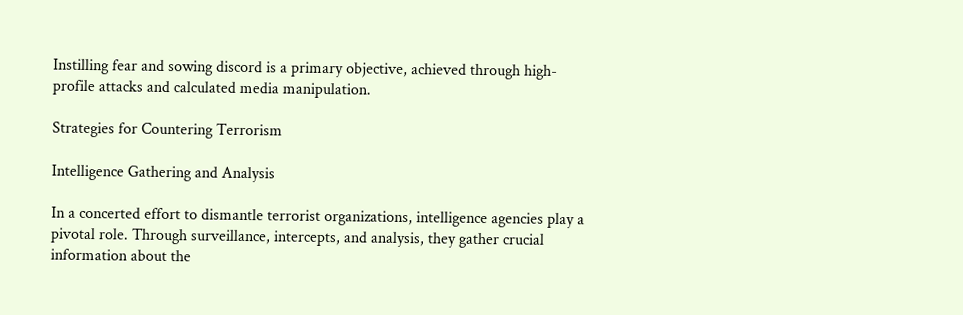Instilling fear and sowing discord is a primary objective, achieved through high-profile attacks and calculated media manipulation.

Strategies for Countering Terrorism

Intelligence Gathering and Analysis

In a concerted effort to dismantle terrorist organizations, intelligence agencies play a pivotal role. Through surveillance, intercepts, and analysis, they gather crucial information about the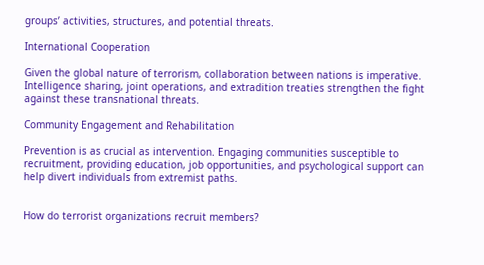groups’ activities, structures, and potential threats.

International Cooperation

Given the global nature of terrorism, collaboration between nations is imperative. Intelligence sharing, joint operations, and extradition treaties strengthen the fight against these transnational threats.

Community Engagement and Rehabilitation

Prevention is as crucial as intervention. Engaging communities susceptible to recruitment, providing education, job opportunities, and psychological support can help divert individuals from extremist paths.


How do terrorist organizations recruit members?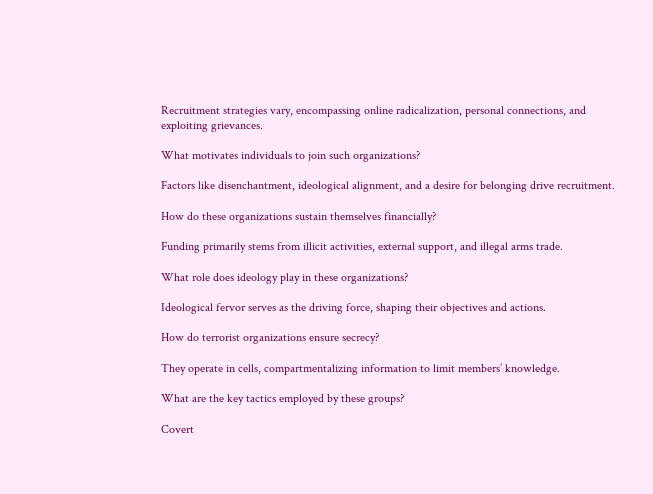Recruitment strategies vary, encompassing online radicalization, personal connections, and exploiting grievances.

What motivates individuals to join such organizations?

Factors like disenchantment, ideological alignment, and a desire for belonging drive recruitment.

How do these organizations sustain themselves financially?

Funding primarily stems from illicit activities, external support, and illegal arms trade.

What role does ideology play in these organizations?

Ideological fervor serves as the driving force, shaping their objectives and actions.

How do terrorist organizations ensure secrecy?

They operate in cells, compartmentalizing information to limit members’ knowledge.

What are the key tactics employed by these groups?

Covert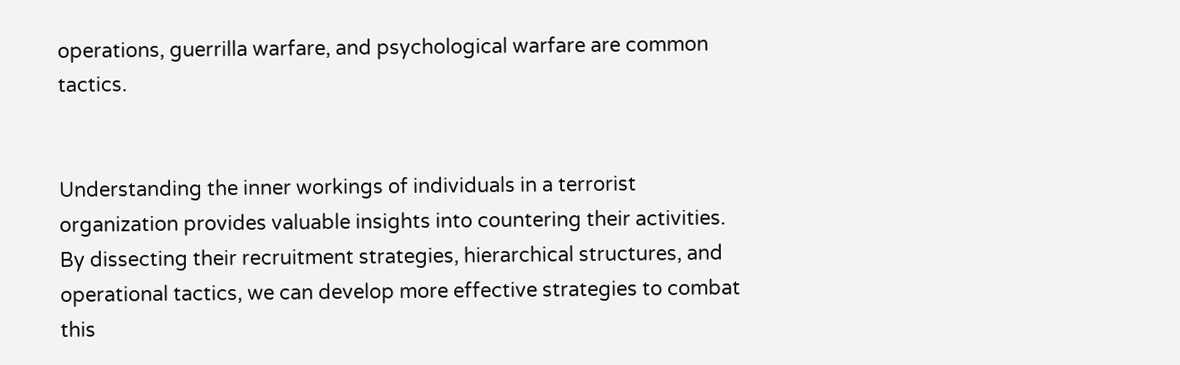operations, guerrilla warfare, and psychological warfare are common tactics.


Understanding the inner workings of individuals in a terrorist organization provides valuable insights into countering their activities. By dissecting their recruitment strategies, hierarchical structures, and operational tactics, we can develop more effective strategies to combat this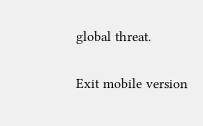global threat.

Exit mobile version